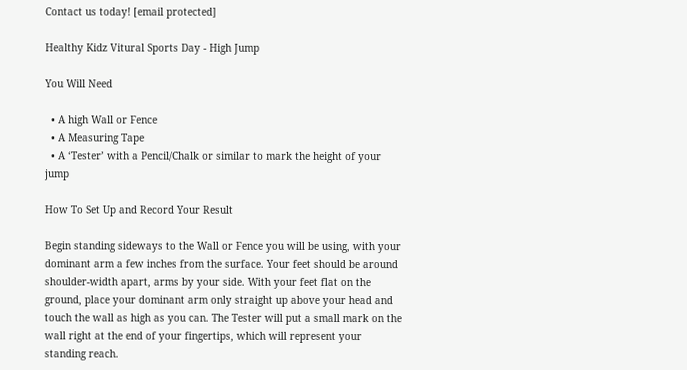Contact us today! [email protected]

Healthy Kidz Vitural Sports Day - High Jump

You Will Need

  • A high Wall or Fence
  • A Measuring Tape
  • A ‘Tester’ with a Pencil/Chalk or similar to mark the height of your jump

How To Set Up and Record Your Result

Begin standing sideways to the Wall or Fence you will be using, with your dominant arm a few inches from the surface. Your feet should be around shoulder-width apart, arms by your side. With your feet flat on the ground, place your dominant arm only straight up above your head and touch the wall as high as you can. The Tester will put a small mark on the wall right at the end of your fingertips, which will represent your standing reach.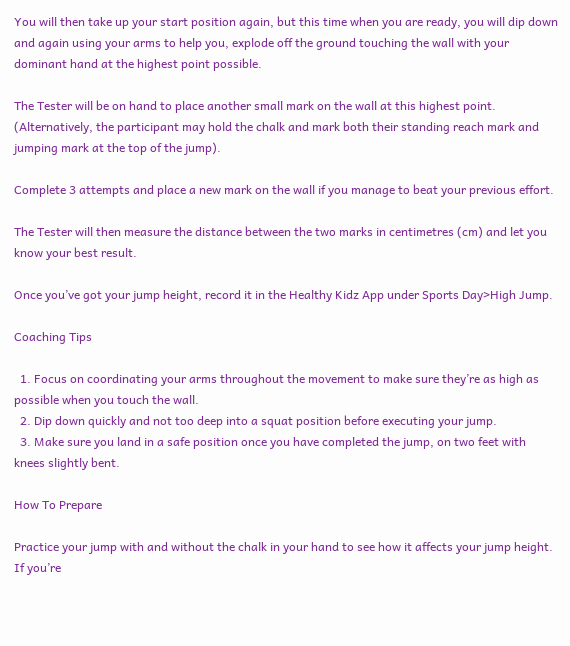You will then take up your start position again, but this time when you are ready, you will dip down and again using your arms to help you, explode off the ground touching the wall with your dominant hand at the highest point possible.

The Tester will be on hand to place another small mark on the wall at this highest point. (Alternatively, the participant may hold the chalk and mark both their standing reach mark and jumping mark at the top of the jump).

Complete 3 attempts and place a new mark on the wall if you manage to beat your previous effort.

The Tester will then measure the distance between the two marks in centimetres (cm) and let you know your best result.

Once you’ve got your jump height, record it in the Healthy Kidz App under Sports Day>High Jump.

Coaching Tips

  1. Focus on coordinating your arms throughout the movement to make sure they’re as high as possible when you touch the wall.
  2. Dip down quickly and not too deep into a squat position before executing your jump.
  3. Make sure you land in a safe position once you have completed the jump, on two feet with knees slightly bent.

How To Prepare

Practice your jump with and without the chalk in your hand to see how it affects your jump height. If you’re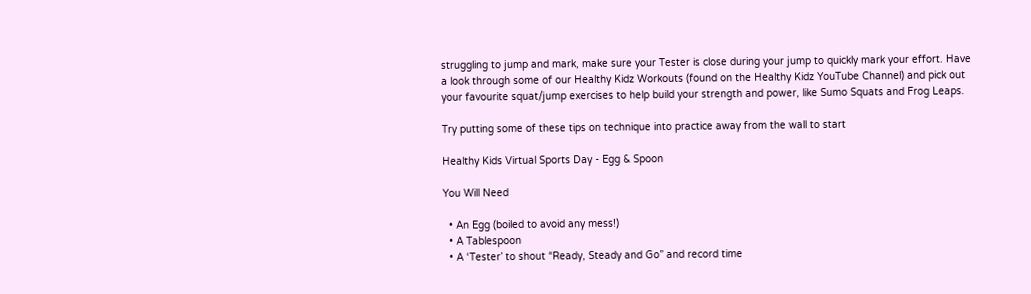struggling to jump and mark, make sure your Tester is close during your jump to quickly mark your effort. Have a look through some of our Healthy Kidz Workouts (found on the Healthy Kidz YouTube Channel) and pick out your favourite squat/jump exercises to help build your strength and power, like Sumo Squats and Frog Leaps.

Try putting some of these tips on technique into practice away from the wall to start

Healthy Kids Virtual Sports Day - Egg & Spoon

You Will Need

  • An Egg (boiled to avoid any mess!)
  • A Tablespoon
  • A ‘Tester’ to shout “Ready, Steady and Go” and record time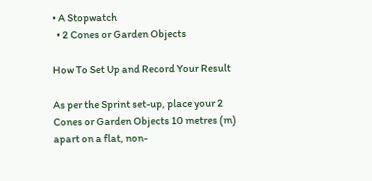• A Stopwatch
  • 2 Cones or Garden Objects

How To Set Up and Record Your Result

As per the Sprint set-up, place your 2 Cones or Garden Objects 10 metres (m) apart on a flat, non-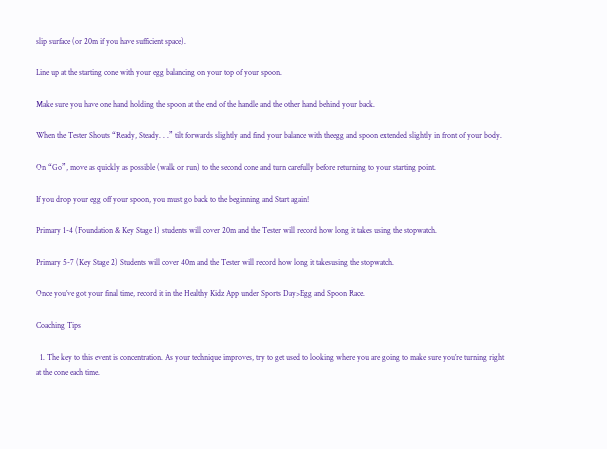slip surface (or 20m if you have sufficient space).

Line up at the starting cone with your egg balancing on your top of your spoon.

Make sure you have one hand holding the spoon at the end of the handle and the other hand behind your back.

When the Tester Shouts “Ready, Steady. . .” tilt forwards slightly and find your balance with theegg and spoon extended slightly in front of your body.

On “Go”, move as quickly as possible (walk or run) to the second cone and turn carefully before returning to your starting point.

If you drop your egg off your spoon, you must go back to the beginning and Start again!

Primary 1-4 (Foundation & Key Stage 1) students will cover 20m and the Tester will record how long it takes using the stopwatch.

Primary 5-7 (Key Stage 2) Students will cover 40m and the Tester will record how long it takesusing the stopwatch.

Once you’ve got your final time, record it in the Healthy Kidz App under Sports Day>Egg and Spoon Race.

Coaching Tips

  1. The key to this event is concentration. As your technique improves, try to get used to looking where you are going to make sure you’re turning right at the cone each time.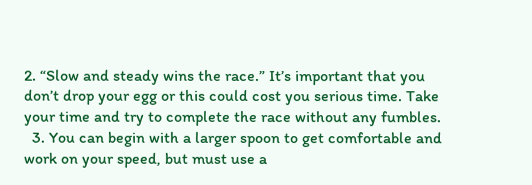2. “Slow and steady wins the race.” It’s important that you don’t drop your egg or this could cost you serious time. Take your time and try to complete the race without any fumbles.
  3. You can begin with a larger spoon to get comfortable and work on your speed, but must use a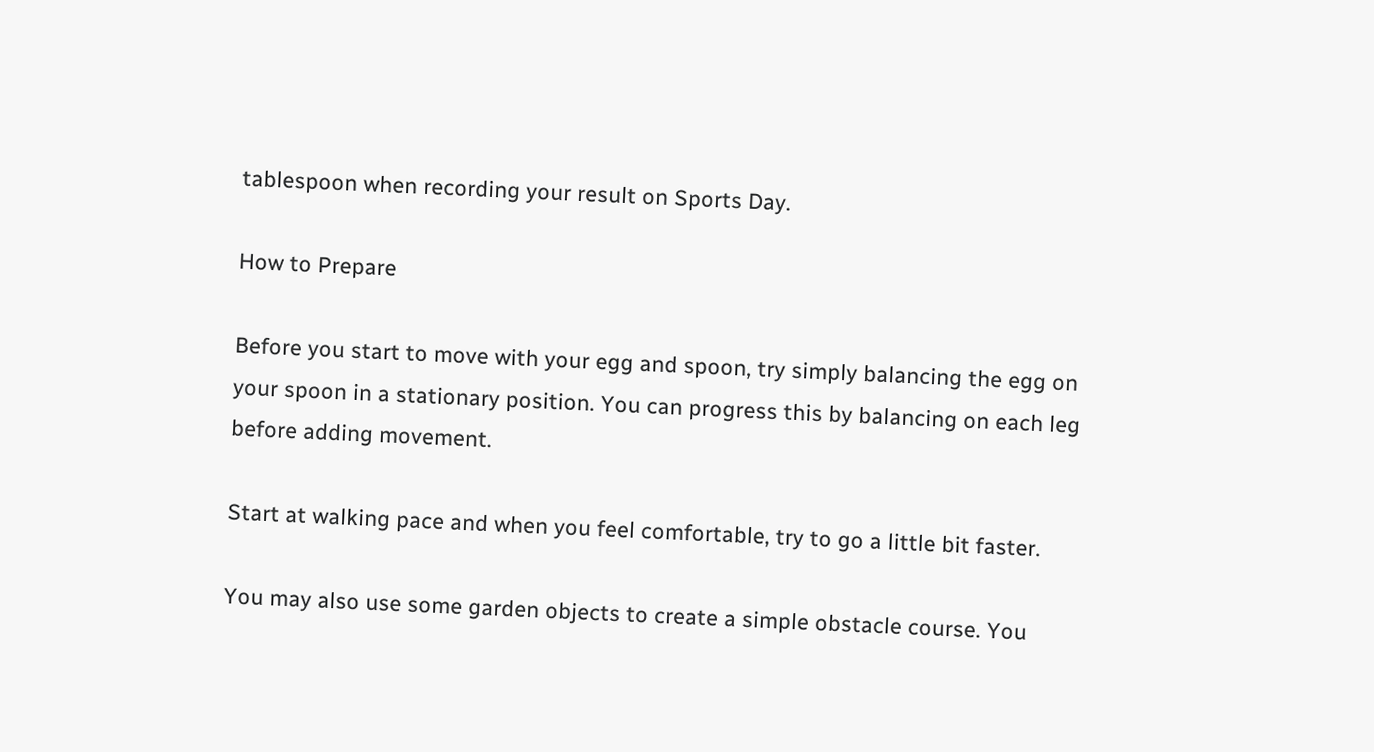tablespoon when recording your result on Sports Day.

How to Prepare

Before you start to move with your egg and spoon, try simply balancing the egg on your spoon in a stationary position. You can progress this by balancing on each leg before adding movement.

Start at walking pace and when you feel comfortable, try to go a little bit faster.

You may also use some garden objects to create a simple obstacle course. You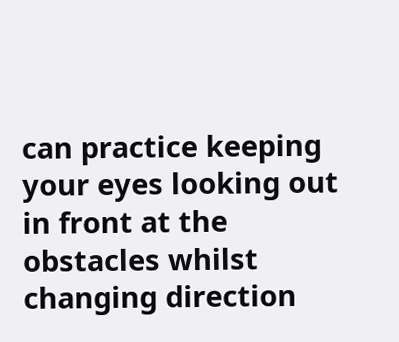can practice keeping your eyes looking out in front at the obstacles whilst changing direction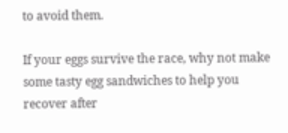to avoid them.

If your eggs survive the race, why not make some tasty egg sandwiches to help you recover after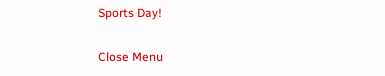Sports Day!

Close Menu